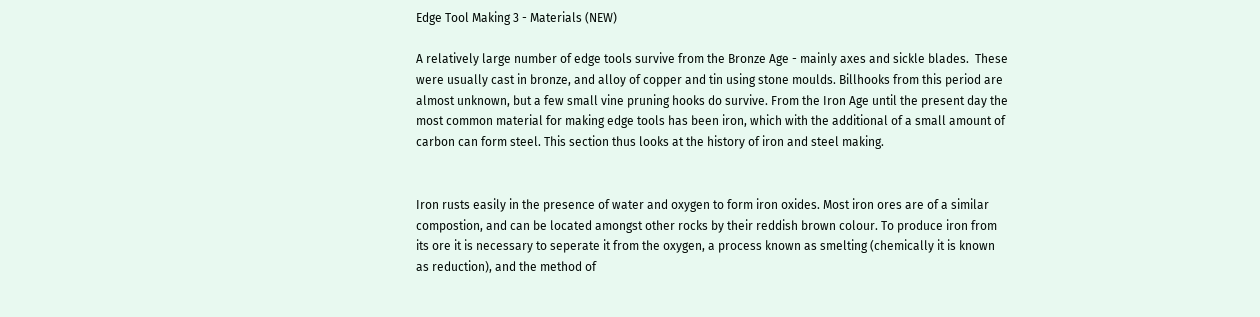Edge Tool Making 3 - Materials (NEW)

A relatively large number of edge tools survive from the Bronze Age - mainly axes and sickle blades.  These were usually cast in bronze, and alloy of copper and tin using stone moulds. Billhooks from this period are almost unknown, but a few small vine pruning hooks do survive. From the Iron Age until the present day the most common material for making edge tools has been iron, which with the additional of a small amount of carbon can form steel. This section thus looks at the history of iron and steel making.


Iron rusts easily in the presence of water and oxygen to form iron oxides. Most iron ores are of a similar compostion, and can be located amongst other rocks by their reddish brown colour. To produce iron from its ore it is necessary to seperate it from the oxygen, a process known as smelting (chemically it is known as reduction), and the method of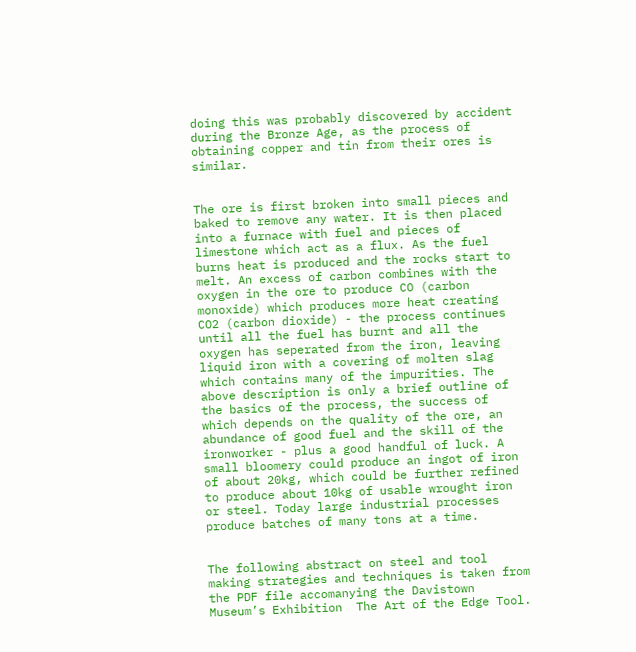doing this was probably discovered by accident during the Bronze Age, as the process of obtaining copper and tin from their ores is similar.


The ore is first broken into small pieces and baked to remove any water. It is then placed into a furnace with fuel and pieces of limestone which act as a flux. As the fuel burns heat is produced and the rocks start to melt. An excess of carbon combines with the oxygen in the ore to produce CO (carbon monoxide) which produces more heat creating CO2 (carbon dioxide) - the process continues until all the fuel has burnt and all the oxygen has seperated from the iron, leaving liquid iron with a covering of molten slag which contains many of the impurities. The above description is only a brief outline of the basics of the process, the success of which depends on the quality of the ore, an abundance of good fuel and the skill of the ironworker - plus a good handful of luck. A small bloomery could produce an ingot of iron of about 20kg, which could be further refined to produce about 10kg of usable wrought iron or steel. Today large industrial processes produce batches of many tons at a time.


The following abstract on steel and tool making strategies and techniques is taken from the PDF file accomanying the Davistown Museum’s Exhibition  The Art of the Edge Tool.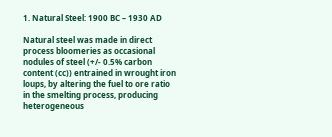1. Natural Steel: 1900 BC – 1930 AD

Natural steel was made in direct process bloomeries as occasional nodules of steel (+/- 0.5% carbon content (cc)) entrained in wrought iron loups, by altering the fuel to ore ratio in the smelting process, producing heterogeneous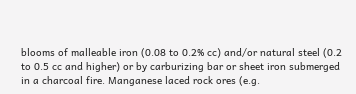blooms of malleable iron (0.08 to 0.2% cc) and/or natural steel (0.2 to 0.5 cc and higher) or by carburizing bar or sheet iron submerged in a charcoal fire. Manganese laced rock ores (e.g.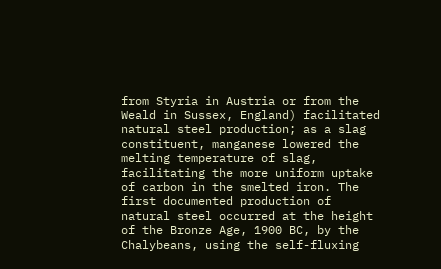from Styria in Austria or from the Weald in Sussex, England) facilitated natural steel production; as a slag constituent, manganese lowered the melting temperature of slag, facilitating the more uniform uptake of carbon in the smelted iron. The first documented production of natural steel occurred at the height of the Bronze Age, 1900 BC, by the Chalybeans, using the self-fluxing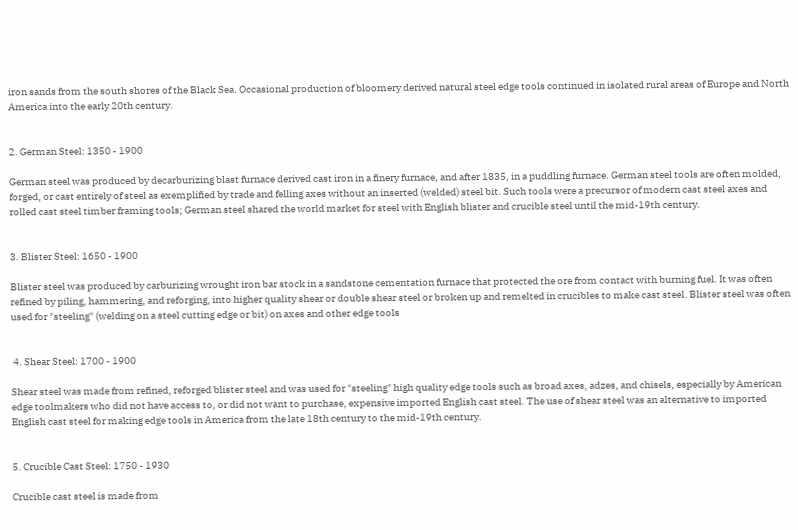iron sands from the south shores of the Black Sea. Occasional production of bloomery derived natural steel edge tools continued in isolated rural areas of Europe and North America into the early 20th century.


2. German Steel: 1350 - 1900

German steel was produced by decarburizing blast furnace derived cast iron in a finery furnace, and after 1835, in a puddling furnace. German steel tools are often molded, forged, or cast entirely of steel as exemplified by trade and felling axes without an inserted (welded) steel bit. Such tools were a precursor of modern cast steel axes and rolled cast steel timber framing tools; German steel shared the world market for steel with English blister and crucible steel until the mid-19th century.


3. Blister Steel: 1650 - 1900

Blister steel was produced by carburizing wrought iron bar stock in a sandstone cementation furnace that protected the ore from contact with burning fuel. It was often refined by piling, hammering, and reforging, into higher quality shear or double shear steel or broken up and remelted in crucibles to make cast steel. Blister steel was often used for "steeling" (welding on a steel cutting edge or bit) on axes and other edge tools


 4. Shear Steel: 1700 - 1900

Shear steel was made from refined, reforged blister steel and was used for "steeling" high quality edge tools such as broad axes, adzes, and chisels, especially by American edge toolmakers who did not have access to, or did not want to purchase, expensive imported English cast steel. The use of shear steel was an alternative to imported English cast steel for making edge tools in America from the late 18th century to the mid-19th century.


5. Crucible Cast Steel: 1750 - 1930

Crucible cast steel is made from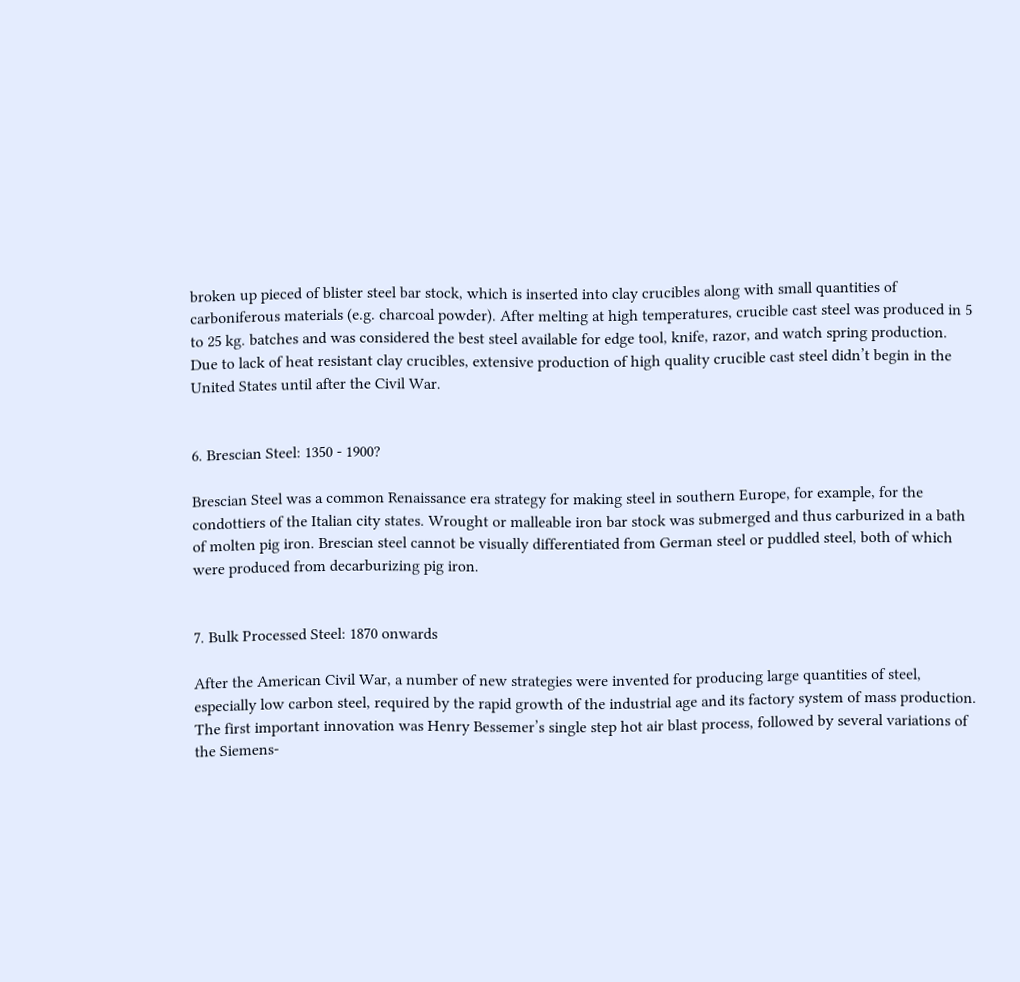broken up pieced of blister steel bar stock, which is inserted into clay crucibles along with small quantities of carboniferous materials (e.g. charcoal powder). After melting at high temperatures, crucible cast steel was produced in 5 to 25 kg. batches and was considered the best steel available for edge tool, knife, razor, and watch spring production. Due to lack of heat resistant clay crucibles, extensive production of high quality crucible cast steel didn’t begin in the United States until after the Civil War.


6. Brescian Steel: 1350 - 1900?

Brescian Steel was a common Renaissance era strategy for making steel in southern Europe, for example, for the condottiers of the Italian city states. Wrought or malleable iron bar stock was submerged and thus carburized in a bath of molten pig iron. Brescian steel cannot be visually differentiated from German steel or puddled steel, both of which were produced from decarburizing pig iron.


7. Bulk Processed Steel: 1870 onwards

After the American Civil War, a number of new strategies were invented for producing large quantities of steel, especially low carbon steel, required by the rapid growth of the industrial age and its factory system of mass production. The first important innovation was Henry Bessemer’s single step hot air blast process, followed by several variations of the Siemens-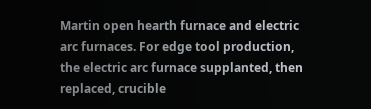Martin open hearth furnace and electric arc furnaces. For edge tool production, the electric arc furnace supplanted, then replaced, crucible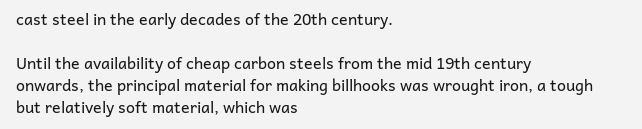cast steel in the early decades of the 20th century.

Until the availability of cheap carbon steels from the mid 19th century onwards, the principal material for making billhooks was wrought iron, a tough but relatively soft material, which was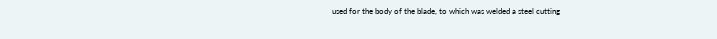used for the body of the blade, to which was welded a steel cutting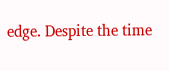edge. Despite the time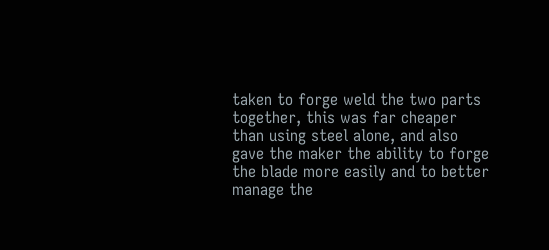taken to forge weld the two parts together, this was far cheaper than using steel alone, and also gave the maker the ability to forge the blade more easily and to better manage the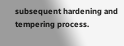subsequent hardening and tempering process.